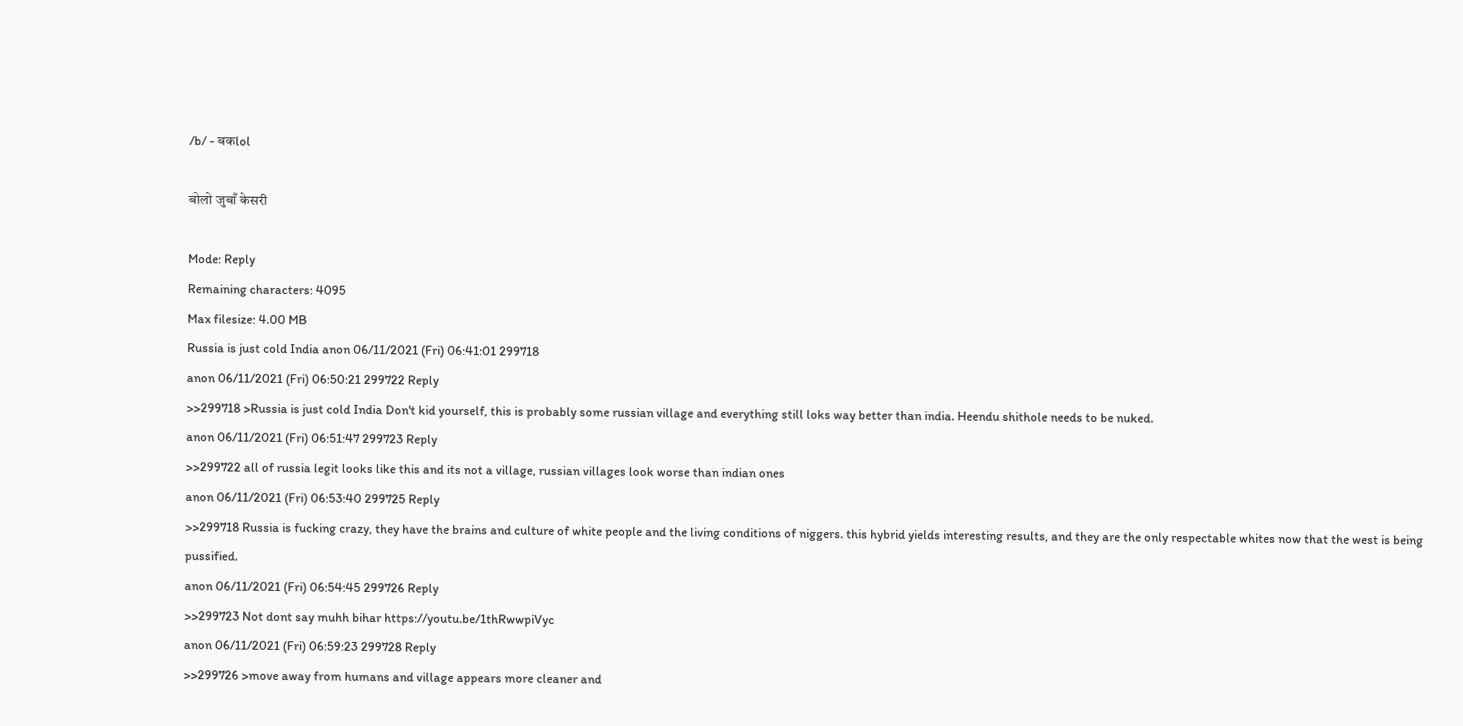/b/ - बकlol

बोलो जुबाँ केसरी

Mode: Reply
Remaining characters: 4095
Max filesize: 4.00 MB
Russia is just cold India anon 06/11/2021 (Fri) 06:41:01 299718
anon 06/11/2021 (Fri) 06:50:21 299722 Reply
>>299718 >Russia is just cold India Don't kid yourself, this is probably some russian village and everything still loks way better than india. Heendu shithole needs to be nuked.
anon 06/11/2021 (Fri) 06:51:47 299723 Reply
>>299722 all of russia legit looks like this and its not a village, russian villages look worse than indian ones
anon 06/11/2021 (Fri) 06:53:40 299725 Reply
>>299718 Russia is fucking crazy, they have the brains and culture of white people and the living conditions of niggers. this hybrid yields interesting results, and they are the only respectable whites now that the west is being pussified.
anon 06/11/2021 (Fri) 06:54:45 299726 Reply
>>299723 Not dont say muhh bihar https://youtu.be/1thRwwpiVyc
anon 06/11/2021 (Fri) 06:59:23 299728 Reply
>>299726 >move away from humans and village appears more cleaner and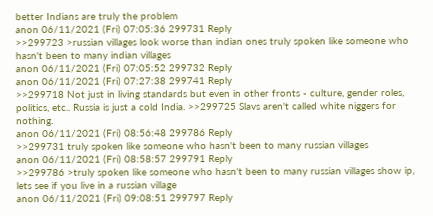better Indians are truly the problem
anon 06/11/2021 (Fri) 07:05:36 299731 Reply
>>299723 >russian villages look worse than indian ones truly spoken like someone who hasn't been to many indian villages
anon 06/11/2021 (Fri) 07:05:52 299732 Reply
anon 06/11/2021 (Fri) 07:27:38 299741 Reply
>>299718 Not just in living standards but even in other fronts - culture, gender roles, politics, etc.. Russia is just a cold India. >>299725 Slavs aren't called white niggers for nothing.
anon 06/11/2021 (Fri) 08:56:48 299786 Reply
>>299731 truly spoken like someone who hasn't been to many russian villages
anon 06/11/2021 (Fri) 08:58:57 299791 Reply
>>299786 >truly spoken like someone who hasn't been to many russian villages show ip, lets see if you live in a russian village
anon 06/11/2021 (Fri) 09:08:51 299797 Reply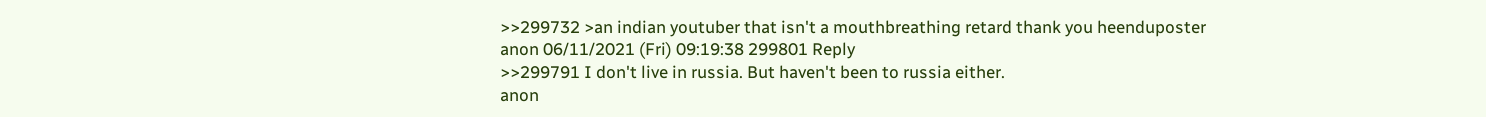>>299732 >an indian youtuber that isn't a mouthbreathing retard thank you heenduposter
anon 06/11/2021 (Fri) 09:19:38 299801 Reply
>>299791 I don't live in russia. But haven't been to russia either.
anon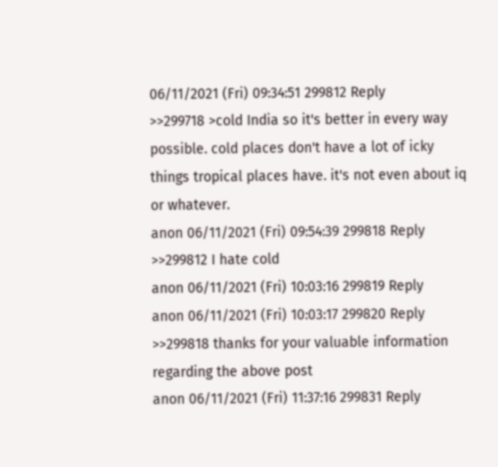06/11/2021 (Fri) 09:34:51 299812 Reply
>>299718 >cold India so it's better in every way possible. cold places don't have a lot of icky things tropical places have. it's not even about iq or whatever.
anon 06/11/2021 (Fri) 09:54:39 299818 Reply
>>299812 I hate cold
anon 06/11/2021 (Fri) 10:03:16 299819 Reply
anon 06/11/2021 (Fri) 10:03:17 299820 Reply
>>299818 thanks for your valuable information regarding the above post
anon 06/11/2021 (Fri) 11:37:16 299831 Reply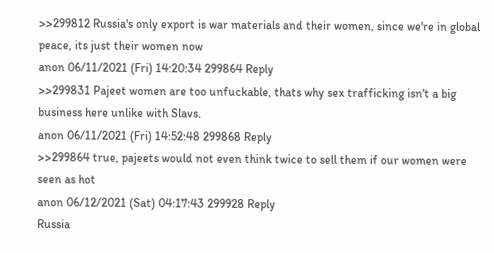>>299812 Russia's only export is war materials and their women, since we're in global peace, its just their women now
anon 06/11/2021 (Fri) 14:20:34 299864 Reply
>>299831 Pajeet women are too unfuckable, thats why sex trafficking isn't a big business here unlike with Slavs.
anon 06/11/2021 (Fri) 14:52:48 299868 Reply
>>299864 true, pajeets would not even think twice to sell them if our women were seen as hot
anon 06/12/2021 (Sat) 04:17:43 299928 Reply
Russia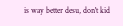is way better desu, don't kid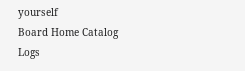yourself
Board Home Catalog Logs